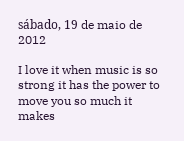sábado, 19 de maio de 2012

I love it when music is so strong it has the power to move you so much it makes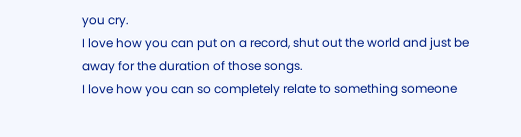you cry.
I love how you can put on a record, shut out the world and just be away for the duration of those songs.
I love how you can so completely relate to something someone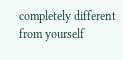completely different from yourself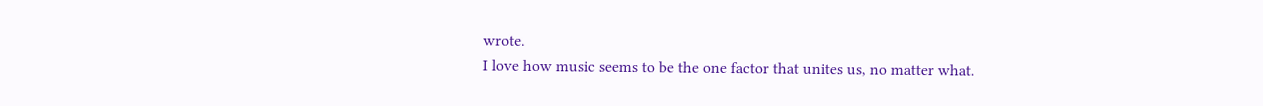wrote.
I love how music seems to be the one factor that unites us, no matter what.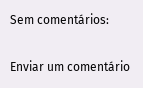Sem comentários:

Enviar um comentário